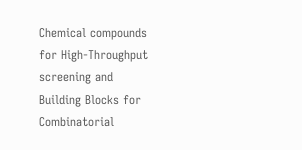Chemical compounds for High-Throughput screening and
Building Blocks for Combinatorial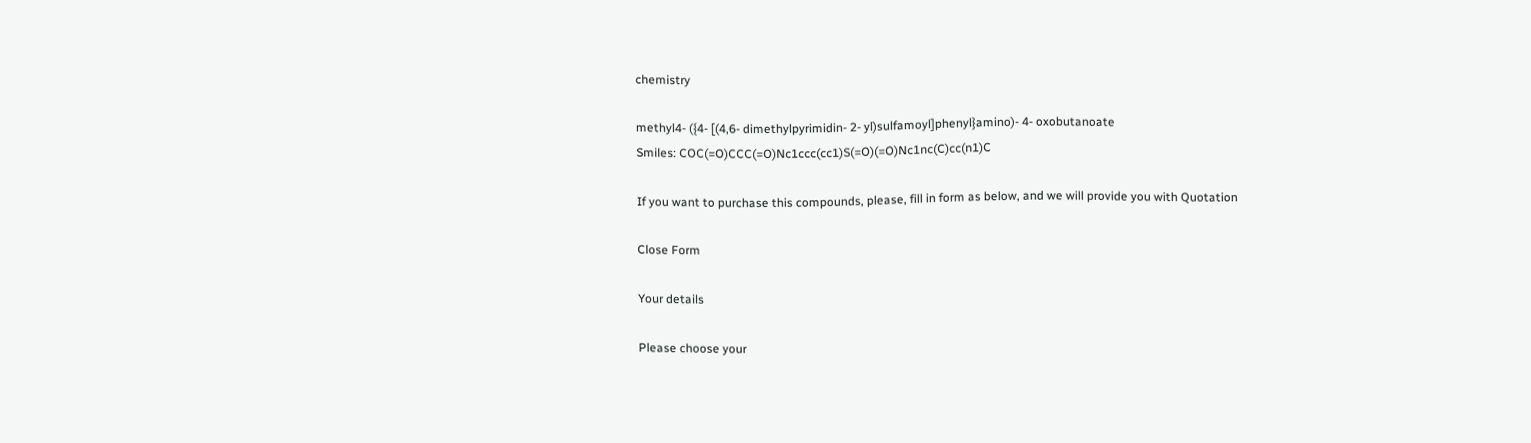chemistry

methyl4- ({4- [(4,6- dimethylpyrimidin- 2- yl)sulfamoyl]phenyl}amino)- 4- oxobutanoate
Smiles: COC(=O)CCC(=O)Nc1ccc(cc1)S(=O)(=O)Nc1nc(C)cc(n1)C

If you want to purchase this compounds, please, fill in form as below, and we will provide you with Quotation

Close Form

Your details

Please choose your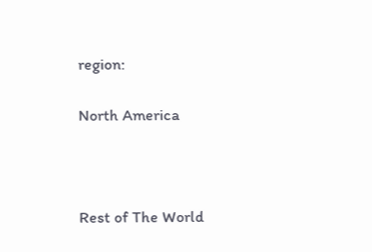region:

North America



Rest of The World